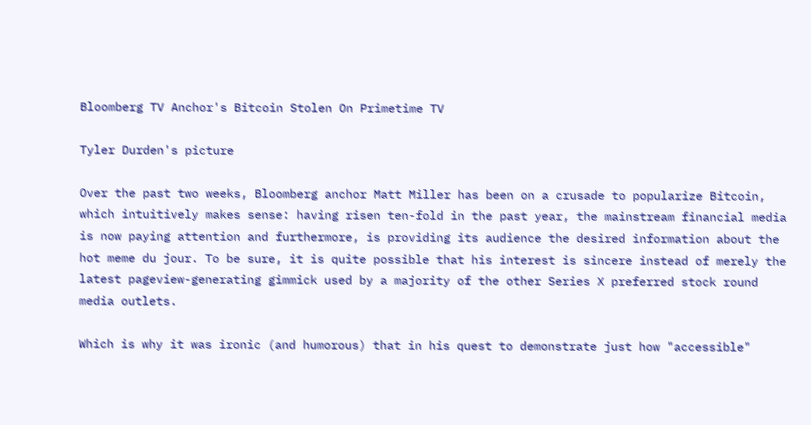Bloomberg TV Anchor's Bitcoin Stolen On Primetime TV

Tyler Durden's picture

Over the past two weeks, Bloomberg anchor Matt Miller has been on a crusade to popularize Bitcoin, which intuitively makes sense: having risen ten-fold in the past year, the mainstream financial media is now paying attention and furthermore, is providing its audience the desired information about the hot meme du jour. To be sure, it is quite possible that his interest is sincere instead of merely the latest pageview-generating gimmick used by a majority of the other Series X preferred stock round media outlets.

Which is why it was ironic (and humorous) that in his quest to demonstrate just how "accessible"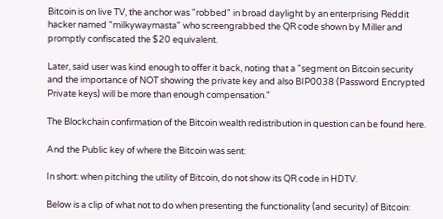Bitcoin is on live TV, the anchor was "robbed" in broad daylight by an enterprising Reddit hacker named "milkywaymasta" who screengrabbed the QR code shown by Miller and promptly confiscated the $20 equivalent.

Later, said user was kind enough to offer it back, noting that a "segment on Bitcoin security and the importance of NOT showing the private key and also BIP0038 (Password Encrypted Private keys) will be more than enough compensation."

The Blockchain confirmation of the Bitcoin wealth redistribution in question can be found here.

And the Public key of where the Bitcoin was sent:

In short: when pitching the utility of Bitcoin, do not show its QR code in HDTV.

Below is a clip of what not to do when presenting the functionality (and security) of Bitcoin: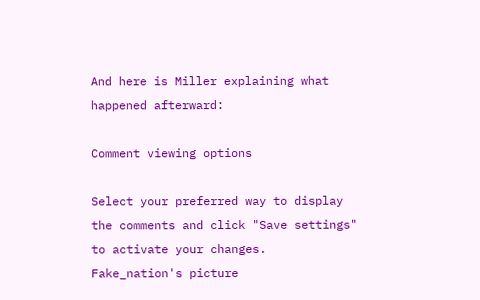And here is Miller explaining what happened afterward:

Comment viewing options

Select your preferred way to display the comments and click "Save settings" to activate your changes.
Fake_nation's picture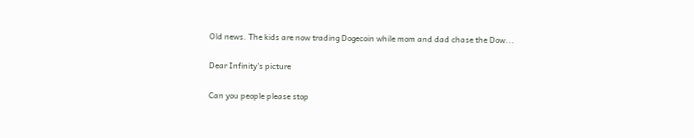Old news. The kids are now trading Dogecoin while mom and dad chase the Dow...

Dear Infinity's picture

Can you people please stop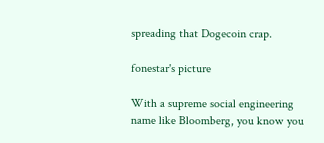spreading that Dogecoin crap.

fonestar's picture

With a supreme social engineering name like Bloomberg, you know you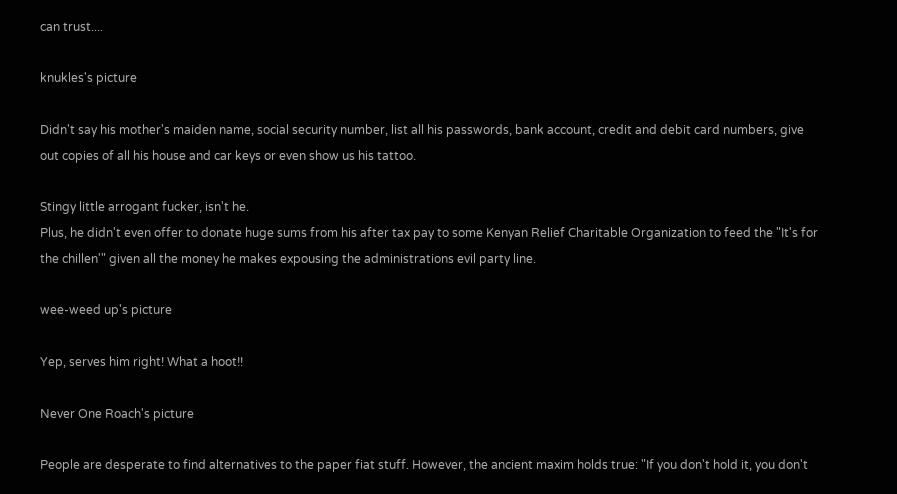can trust....

knukles's picture

Didn't say his mother's maiden name, social security number, list all his passwords, bank account, credit and debit card numbers, give out copies of all his house and car keys or even show us his tattoo.

Stingy little arrogant fucker, isn't he.
Plus, he didn't even offer to donate huge sums from his after tax pay to some Kenyan Relief Charitable Organization to feed the "It's for the chillen'" given all the money he makes expousing the administrations evil party line.

wee-weed up's picture

Yep, serves him right! What a hoot!!

Never One Roach's picture

People are desperate to find alternatives to the paper fiat stuff. However, the ancient maxim holds true: "If you don't hold it, you don't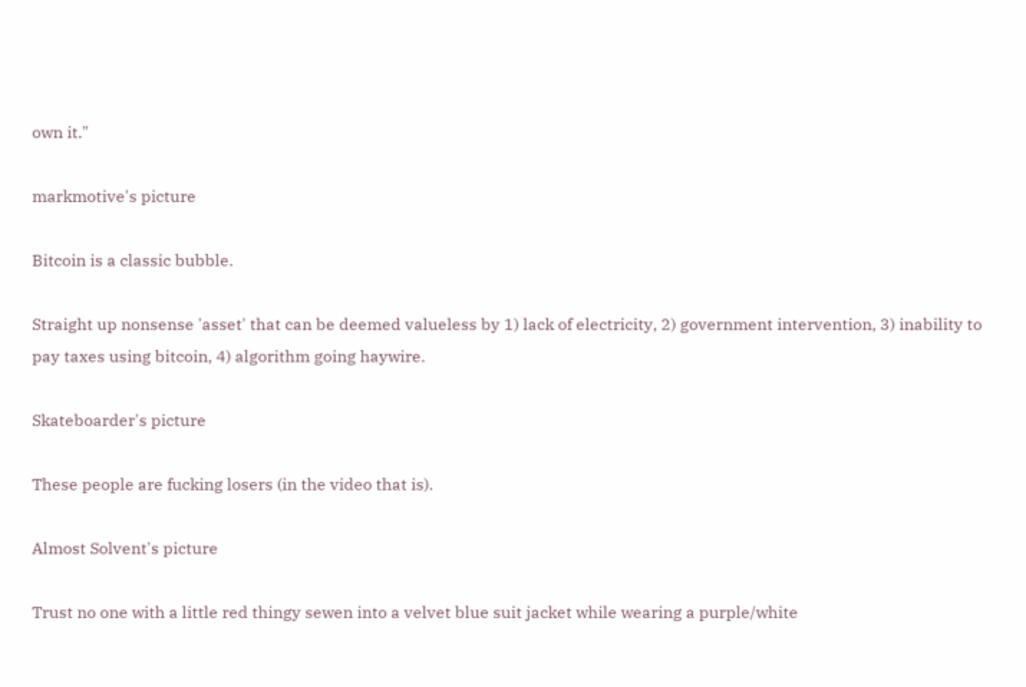own it."

markmotive's picture

Bitcoin is a classic bubble.

Straight up nonsense 'asset' that can be deemed valueless by 1) lack of electricity, 2) government intervention, 3) inability to pay taxes using bitcoin, 4) algorithm going haywire.

Skateboarder's picture

These people are fucking losers (in the video that is).

Almost Solvent's picture

Trust no one with a little red thingy sewen into a velvet blue suit jacket while wearing a purple/white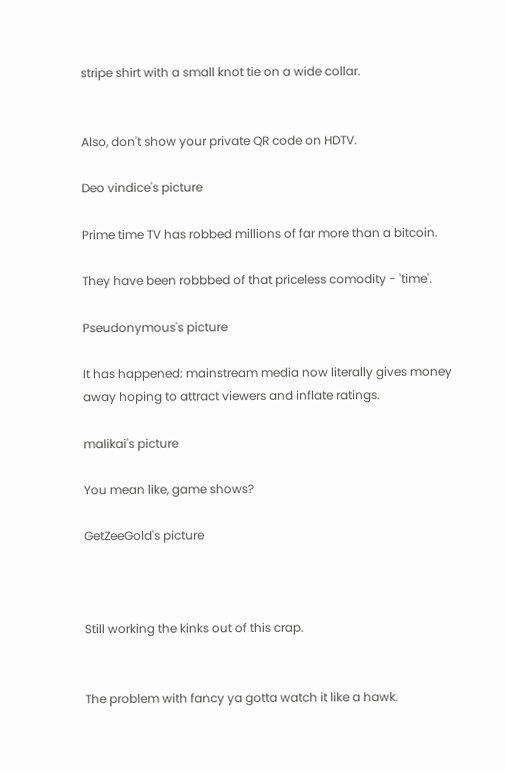stripe shirt with a small knot tie on a wide collar.


Also, don't show your private QR code on HDTV.

Deo vindice's picture

Prime time TV has robbed millions of far more than a bitcoin.

They have been robbbed of that priceless comodity - 'time'.

Pseudonymous's picture

It has happened: mainstream media now literally gives money away hoping to attract viewers and inflate ratings.

malikai's picture

You mean like, game shows?

GetZeeGold's picture



Still working the kinks out of this crap.


The problem with fancy ya gotta watch it like a hawk.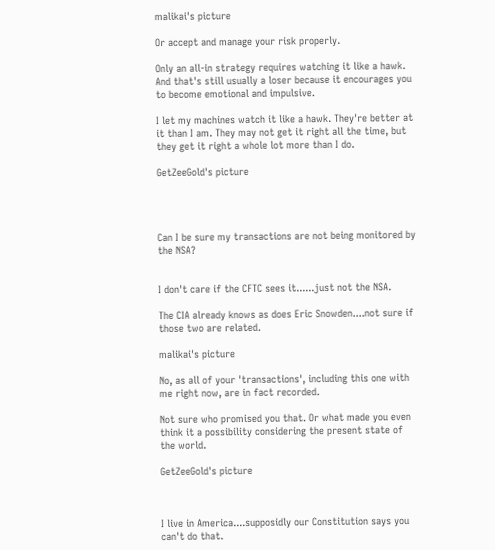malikai's picture

Or accept and manage your risk properly.

Only an all-in strategy requires watching it like a hawk. And that's still usually a loser because it encourages you to become emotional and impulsive.

I let my machines watch it like a hawk. They're better at it than I am. They may not get it right all the time, but they get it right a whole lot more than I do.

GetZeeGold's picture




Can I be sure my transactions are not being monitored by the NSA?


I don't care if the CFTC sees it......just not the NSA.

The CIA already knows as does Eric Snowden....not sure if those two are related.

malikai's picture

No, as all of your 'transactions', including this one with me right now, are in fact recorded.

Not sure who promised you that. Or what made you even think it a possibility considering the present state of the world.

GetZeeGold's picture



I live in America....supposidly our Constitution says you can't do that.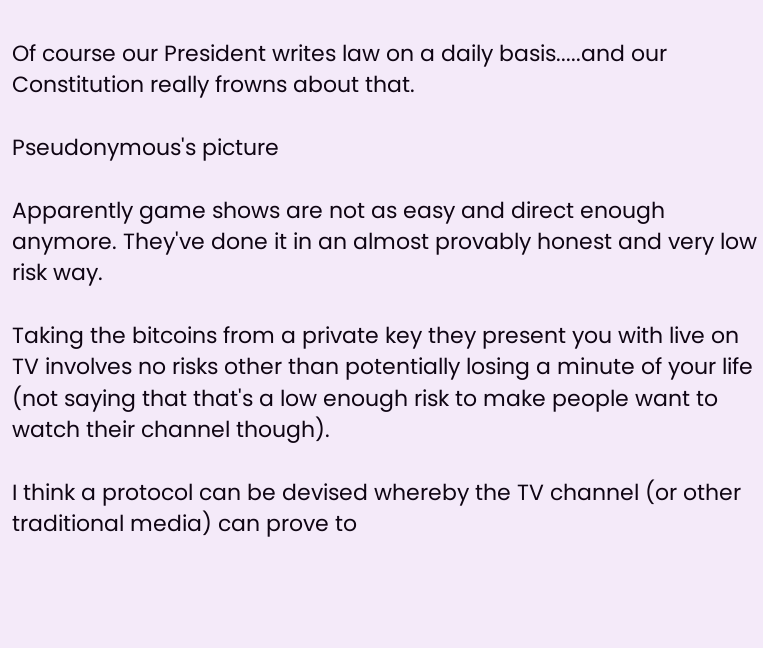Of course our President writes law on a daily basis.....and our Constitution really frowns about that.

Pseudonymous's picture

Apparently game shows are not as easy and direct enough anymore. They've done it in an almost provably honest and very low risk way.

Taking the bitcoins from a private key they present you with live on TV involves no risks other than potentially losing a minute of your life (not saying that that's a low enough risk to make people want to watch their channel though).

I think a protocol can be devised whereby the TV channel (or other traditional media) can prove to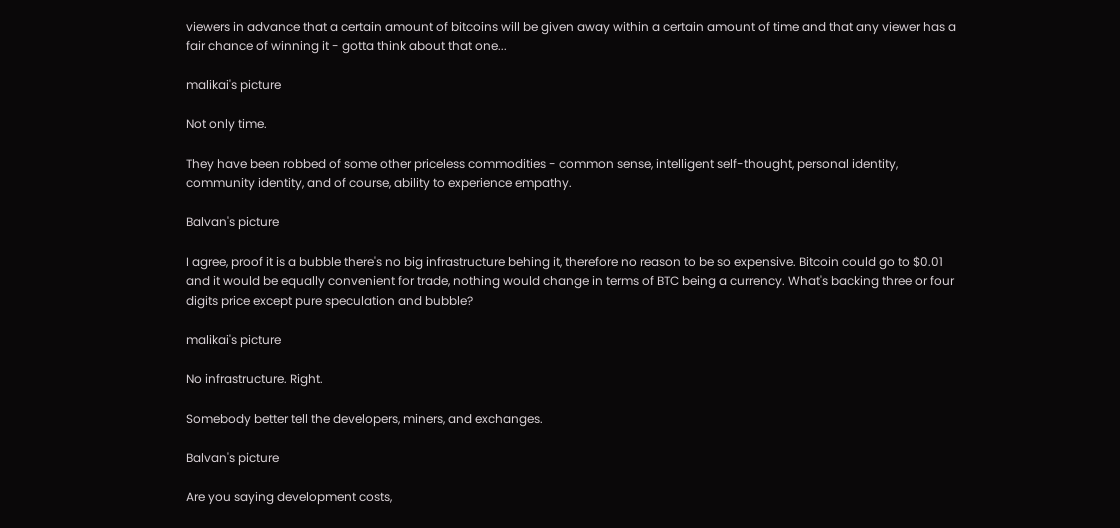viewers in advance that a certain amount of bitcoins will be given away within a certain amount of time and that any viewer has a fair chance of winning it - gotta think about that one...

malikai's picture

Not only time.

They have been robbed of some other priceless commodities - common sense, intelligent self-thought, personal identity, community identity, and of course, ability to experience empathy.

Balvan's picture

I agree, proof it is a bubble there's no big infrastructure behing it, therefore no reason to be so expensive. Bitcoin could go to $0.01 and it would be equally convenient for trade, nothing would change in terms of BTC being a currency. What's backing three or four digits price except pure speculation and bubble?

malikai's picture

No infrastructure. Right.

Somebody better tell the developers, miners, and exchanges.

Balvan's picture

Are you saying development costs,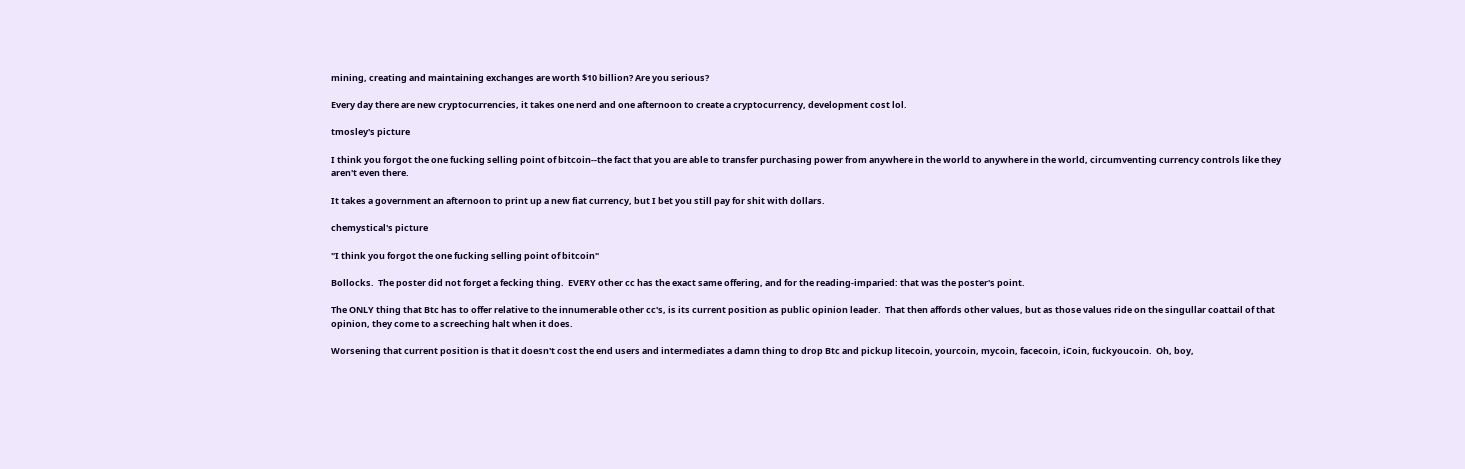mining, creating and maintaining exchanges are worth $10 billion? Are you serious?

Every day there are new cryptocurrencies, it takes one nerd and one afternoon to create a cryptocurrency, development cost lol.

tmosley's picture

I think you forgot the one fucking selling point of bitcoin--the fact that you are able to transfer purchasing power from anywhere in the world to anywhere in the world, circumventing currency controls like they aren't even there.

It takes a government an afternoon to print up a new fiat currency, but I bet you still pay for shit with dollars.

chemystical's picture

"I think you forgot the one fucking selling point of bitcoin"

Bollocks.  The poster did not forget a fecking thing.  EVERY other cc has the exact same offering, and for the reading-imparied: that was the poster's point.

The ONLY thing that Btc has to offer relative to the innumerable other cc's, is its current position as public opinion leader.  That then affords other values, but as those values ride on the singullar coattail of that opinion, they come to a screeching halt when it does.

Worsening that current position is that it doesn't cost the end users and intermediates a damn thing to drop Btc and pickup litecoin, yourcoin, mycoin, facecoin, iCoin, fuckyoucoin.  Oh, boy,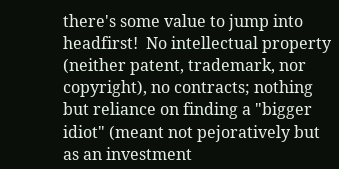there's some value to jump into headfirst!  No intellectual property (neither patent, trademark, nor copyright), no contracts; nothing but reliance on finding a "bigger idiot" (meant not pejoratively but as an investment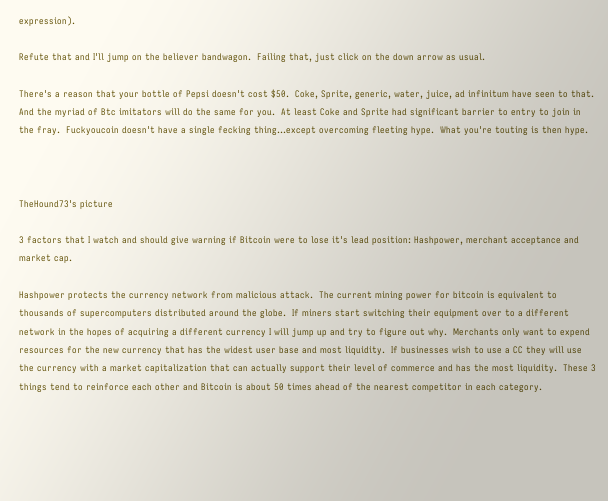expression).

Refute that and I'll jump on the believer bandwagon.  Failing that, just click on the down arrow as usual.

There's a reason that your bottle of Pepsi doesn't cost $50.  Coke, Sprite, generic, water, juice, ad infinitum have seen to that.  And the myriad of Btc imitators will do the same for you.  At least Coke and Sprite had significant barrier to entry to join in the fray.  Fuckyoucoin doesn't have a single fecking thing...except overcoming fleeting hype.  What you're touting is then hype.



TheHound73's picture

3 factors that I watch and should give warning if Bitcoin were to lose it's lead position: Hashpower, merchant acceptance and market cap.

Hashpower protects the currency network from malicious attack.  The current mining power for bitcoin is equivalent to thousands of supercomputers distributed around the globe.  If miners start switching their equipment over to a different network in the hopes of acquiring a different currency I will jump up and try to figure out why.  Merchants only want to expend resources for the new currency that has the widest user base and most liquidity.  If businesses wish to use a CC they will use the currency with a market capitalization that can actually support their level of commerce and has the most liquidity.  These 3 things tend to reinforce each other and Bitcoin is about 50 times ahead of the nearest competitor in each category.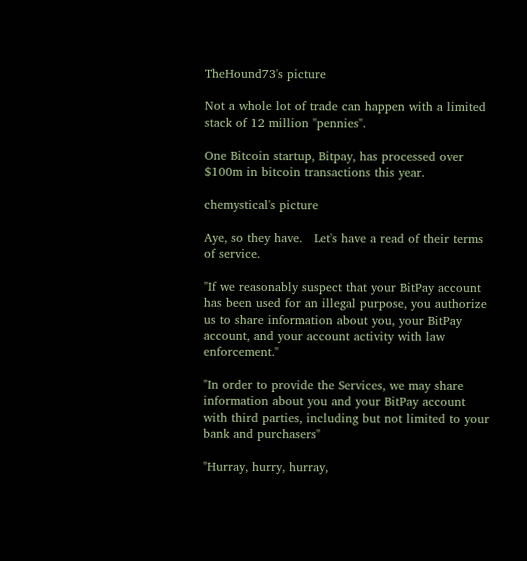TheHound73's picture

Not a whole lot of trade can happen with a limited stack of 12 million "pennies".

One Bitcoin startup, Bitpay, has processed over $100m in bitcoin transactions this year.

chemystical's picture

Aye, so they have.   Let's have a read of their terms of service.

"If we reasonably suspect that your BitPay account has been used for an illegal purpose, you authorize us to share information about you, your BitPay account, and your account activity with law enforcement."

"In order to provide the Services, we may share information about you and your BitPay account with third parties, including but not limited to your bank and purchasers"

"Hurray, hurry, hurray,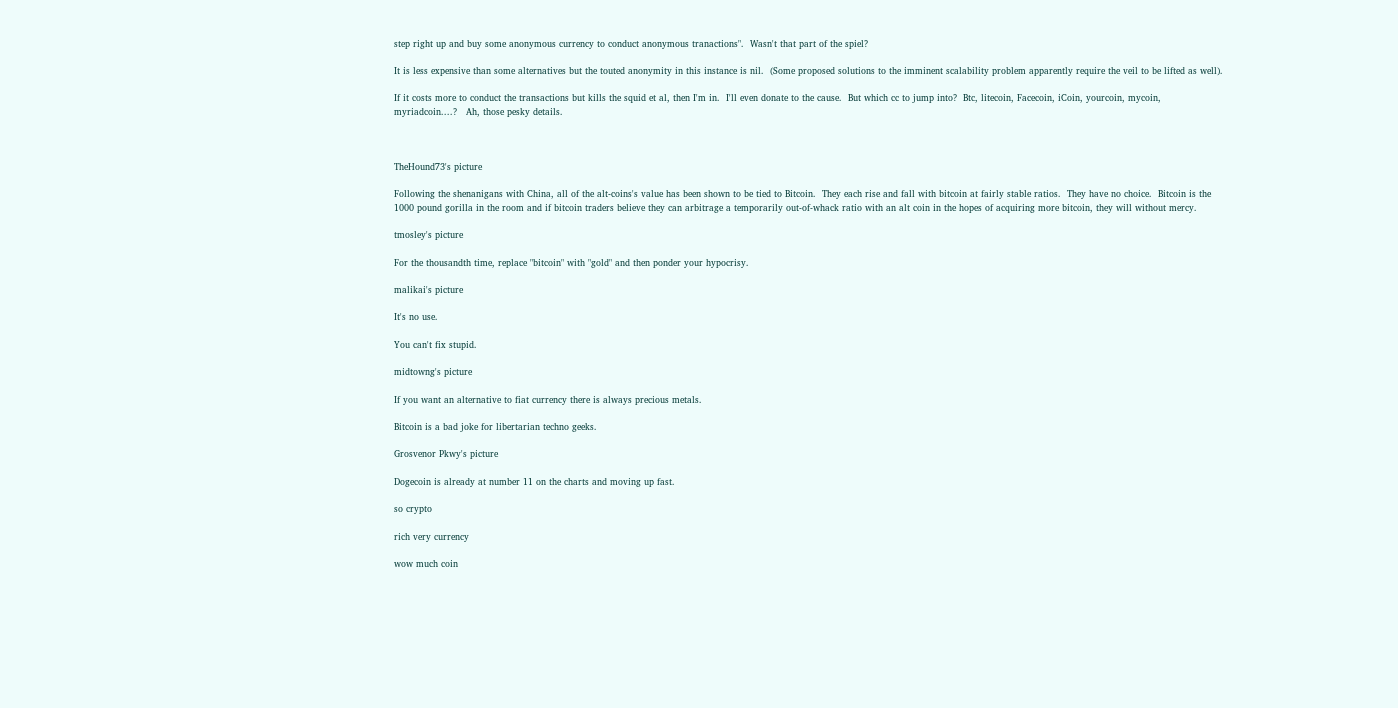step right up and buy some anonymous currency to conduct anonymous tranactions".  Wasn't that part of the spiel?

It is less expensive than some alternatives but the touted anonymity in this instance is nil.  (Some proposed solutions to the imminent scalability problem apparently require the veil to be lifted as well).

If it costs more to conduct the transactions but kills the squid et al, then I'm in.  I'll even donate to the cause.  But which cc to jump into?  Btc, litecoin, Facecoin, iCoin, yourcoin, mycoin, myriadcoin....?   Ah, those pesky details.



TheHound73's picture

Following the shenanigans with China, all of the alt-coins's value has been shown to be tied to Bitcoin.  They each rise and fall with bitcoin at fairly stable ratios.  They have no choice.  Bitcoin is the 1000 pound gorilla in the room and if bitcoin traders believe they can arbitrage a temporarily out-of-whack ratio with an alt coin in the hopes of acquiring more bitcoin, they will without mercy.

tmosley's picture

For the thousandth time, replace "bitcoin" with "gold" and then ponder your hypocrisy.

malikai's picture

It's no use.

You can't fix stupid.

midtowng's picture

If you want an alternative to fiat currency there is always precious metals.

Bitcoin is a bad joke for libertarian techno geeks.

Grosvenor Pkwy's picture

Dogecoin is already at number 11 on the charts and moving up fast.

so crypto

rich very currency

wow much coin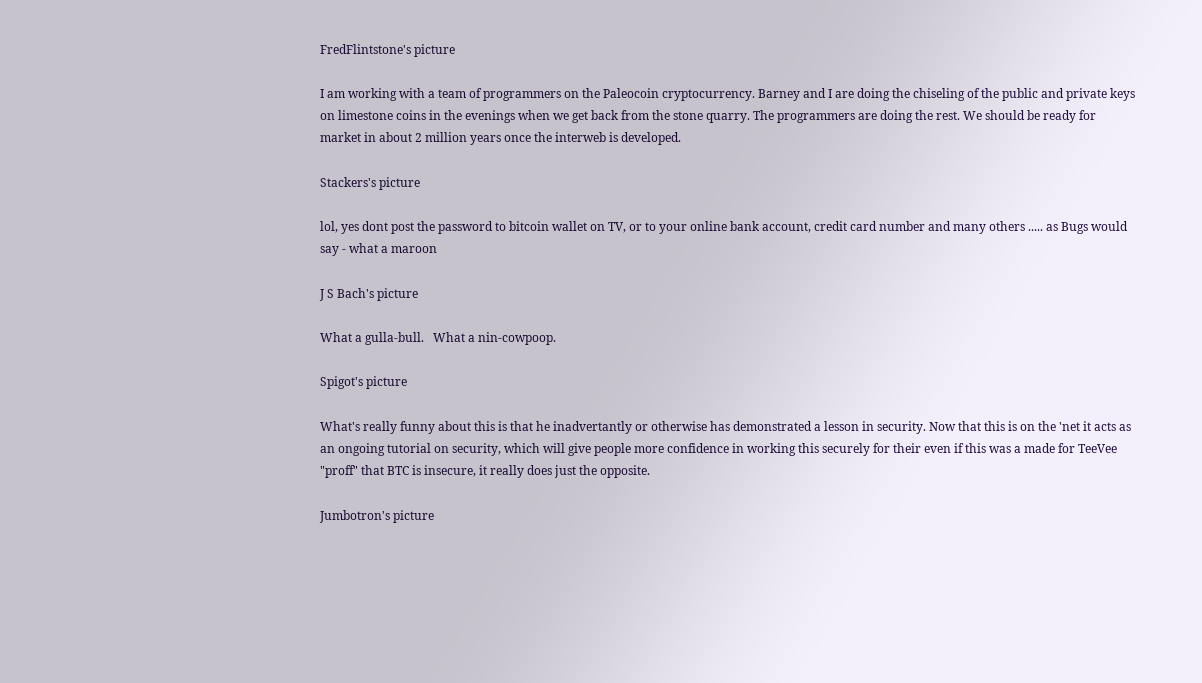FredFlintstone's picture

I am working with a team of programmers on the Paleocoin cryptocurrency. Barney and I are doing the chiseling of the public and private keys on limestone coins in the evenings when we get back from the stone quarry. The programmers are doing the rest. We should be ready for market in about 2 million years once the interweb is developed.

Stackers's picture

lol, yes dont post the password to bitcoin wallet on TV, or to your online bank account, credit card number and many others ..... as Bugs would say - what a maroon

J S Bach's picture

What a gulla-bull.   What a nin-cowpoop.

Spigot's picture

What's really funny about this is that he inadvertantly or otherwise has demonstrated a lesson in security. Now that this is on the 'net it acts as an ongoing tutorial on security, which will give people more confidence in working this securely for their even if this was a made for TeeVee "proff" that BTC is insecure, it really does just the opposite.

Jumbotron's picture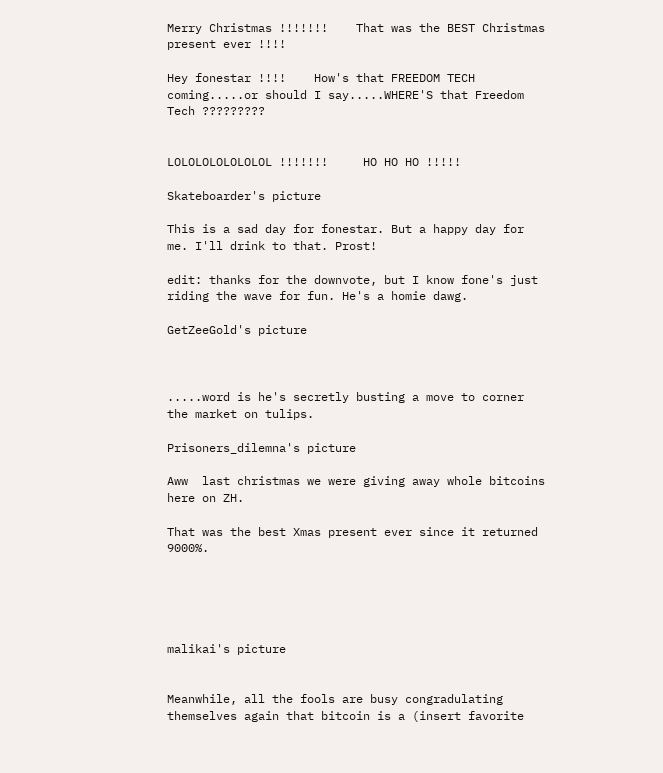Merry Christmas !!!!!!!    That was the BEST Christmas present ever !!!!

Hey fonestar !!!!    How's that FREEDOM TECH coming.....or should I say.....WHERE'S that Freedom Tech ?????????


LOLOLOLOLOLOLOL !!!!!!!     HO HO HO !!!!!

Skateboarder's picture

This is a sad day for fonestar. But a happy day for me. I'll drink to that. Prost!

edit: thanks for the downvote, but I know fone's just riding the wave for fun. He's a homie dawg.

GetZeeGold's picture



.....word is he's secretly busting a move to corner the market on tulips.

Prisoners_dilemna's picture

Aww  last christmas we were giving away whole bitcoins here on ZH.

That was the best Xmas present ever since it returned 9000%.





malikai's picture


Meanwhile, all the fools are busy congradulating themselves again that bitcoin is a (insert favorite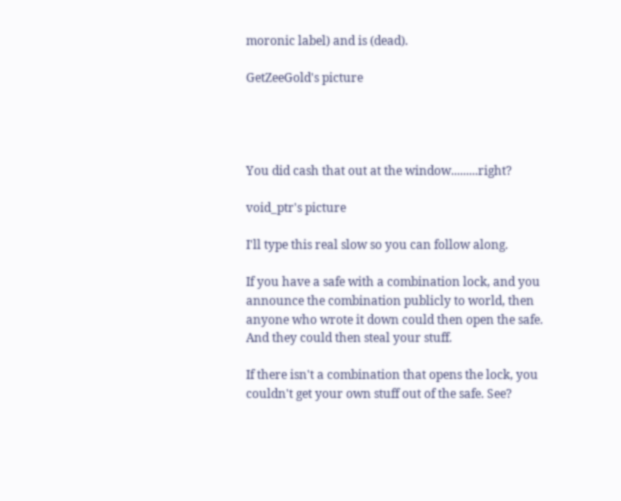moronic label) and is (dead).

GetZeeGold's picture




You did cash that out at the window.........right?

void_ptr's picture

I'll type this real slow so you can follow along.

If you have a safe with a combination lock, and you announce the combination publicly to world, then anyone who wrote it down could then open the safe. And they could then steal your stuff.

If there isn't a combination that opens the lock, you couldn't get your own stuff out of the safe. See?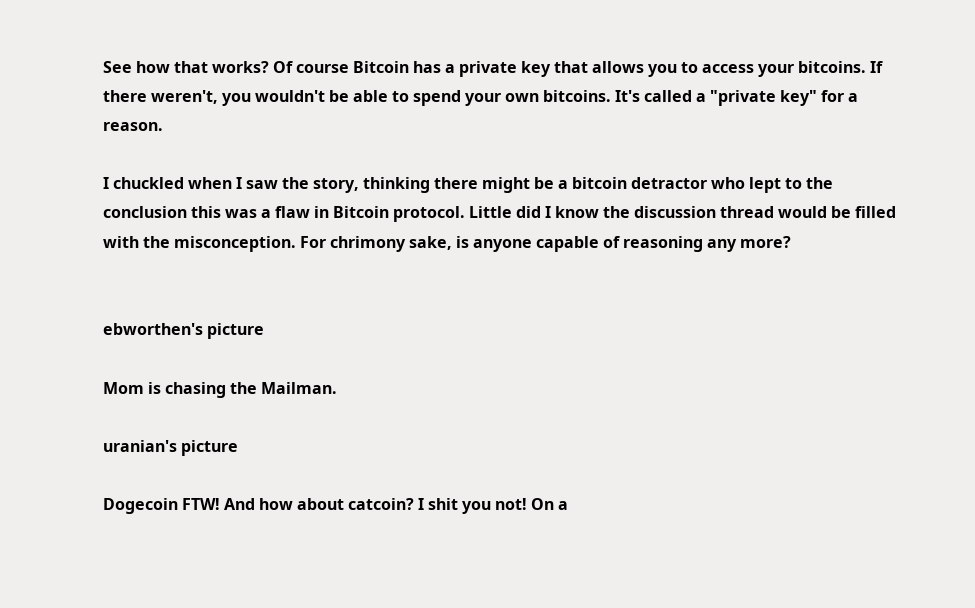See how that works? Of course Bitcoin has a private key that allows you to access your bitcoins. If there weren't, you wouldn't be able to spend your own bitcoins. It's called a "private key" for a reason.

I chuckled when I saw the story, thinking there might be a bitcoin detractor who lept to the conclusion this was a flaw in Bitcoin protocol. Little did I know the discussion thread would be filled with the misconception. For chrimony sake, is anyone capable of reasoning any more?


ebworthen's picture

Mom is chasing the Mailman.

uranian's picture

Dogecoin FTW! And how about catcoin? I shit you not! On a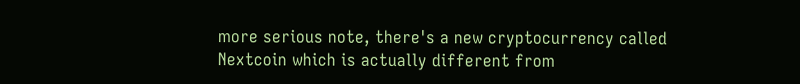more serious note, there's a new cryptocurrency called Nextcoin which is actually different from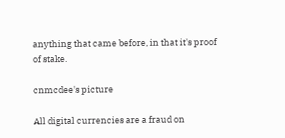anything that came before, in that it's proof of stake.

cnmcdee's picture

All digital currencies are a fraud on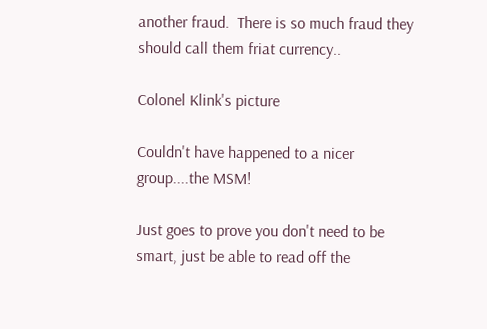another fraud.  There is so much fraud they should call them friat currency..

Colonel Klink's picture

Couldn't have happened to a nicer group....the MSM!

Just goes to prove you don't need to be smart, just be able to read off the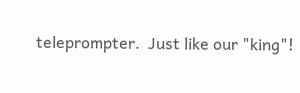teleprompter.  Just like our "king"!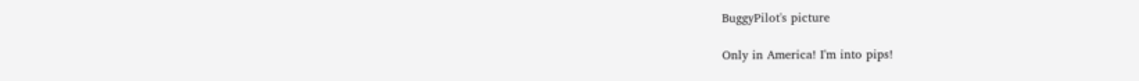BuggyPilot's picture

Only in America! I'm into pips!